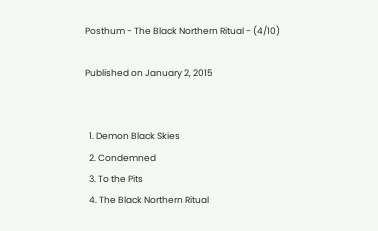Posthum - The Black Northern Ritual - (4/10)

Published on January 2, 2015


  1. Demon Black Skies
  2. Condemned
  3. To the Pits
  4. The Black Northern Ritual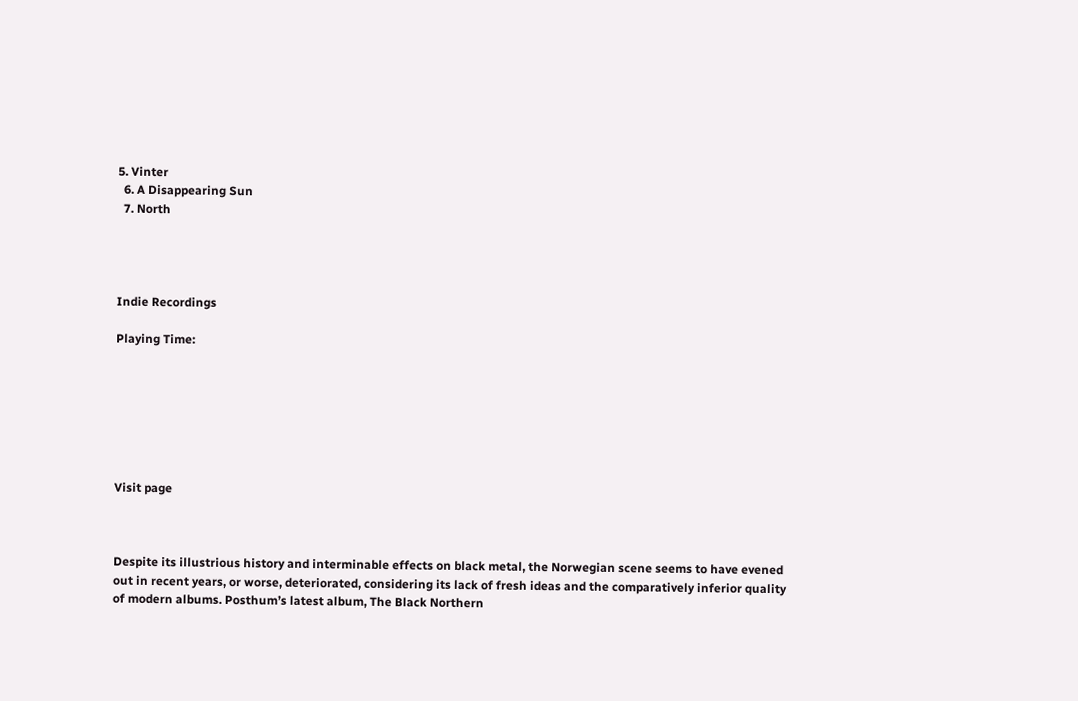5. Vinter
  6. A Disappearing Sun
  7. North




Indie Recordings

Playing Time:







Visit page



Despite its illustrious history and interminable effects on black metal, the Norwegian scene seems to have evened out in recent years, or worse, deteriorated, considering its lack of fresh ideas and the comparatively inferior quality of modern albums. Posthum’s latest album, The Black Northern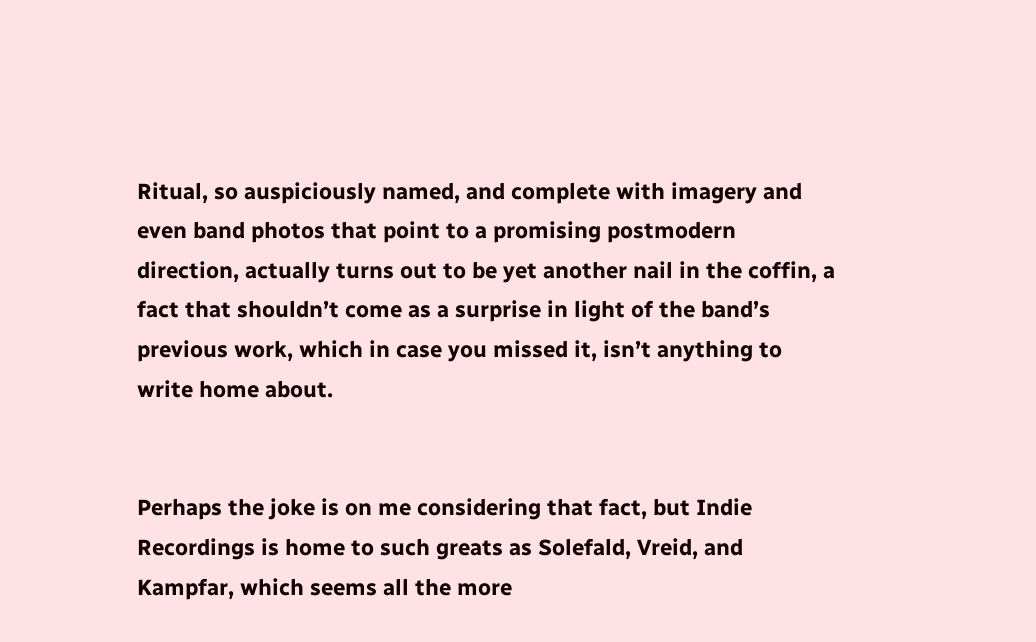Ritual, so auspiciously named, and complete with imagery and even band photos that point to a promising postmodern direction, actually turns out to be yet another nail in the coffin, a fact that shouldn’t come as a surprise in light of the band’s previous work, which in case you missed it, isn’t anything to write home about.


Perhaps the joke is on me considering that fact, but Indie Recordings is home to such greats as Solefald, Vreid, and Kampfar, which seems all the more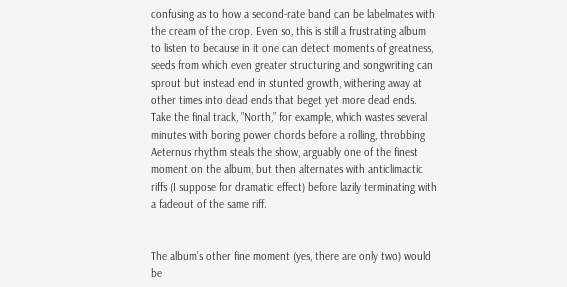confusing as to how a second-rate band can be labelmates with the cream of the crop. Even so, this is still a frustrating album to listen to because in it one can detect moments of greatness, seeds from which even greater structuring and songwriting can sprout but instead end in stunted growth, withering away at other times into dead ends that beget yet more dead ends. Take the final track, ”North,” for example, which wastes several minutes with boring power chords before a rolling, throbbing Aeternus rhythm steals the show, arguably one of the finest moment on the album, but then alternates with anticlimactic riffs (I suppose for dramatic effect) before lazily terminating with a fadeout of the same riff.


The album’s other fine moment (yes, there are only two) would be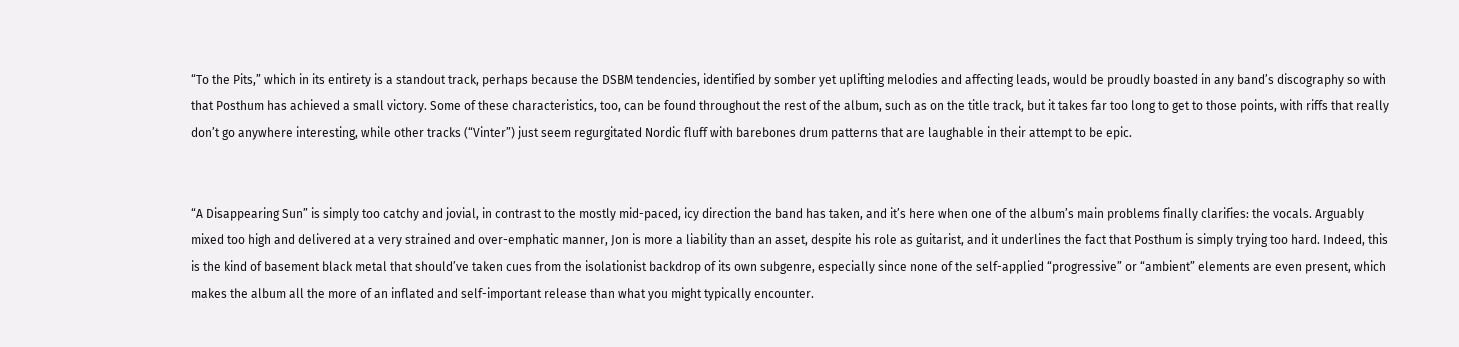“To the Pits,” which in its entirety is a standout track, perhaps because the DSBM tendencies, identified by somber yet uplifting melodies and affecting leads, would be proudly boasted in any band’s discography so with that Posthum has achieved a small victory. Some of these characteristics, too, can be found throughout the rest of the album, such as on the title track, but it takes far too long to get to those points, with riffs that really don’t go anywhere interesting, while other tracks (“Vinter”) just seem regurgitated Nordic fluff with barebones drum patterns that are laughable in their attempt to be epic.


“A Disappearing Sun” is simply too catchy and jovial, in contrast to the mostly mid-paced, icy direction the band has taken, and it’s here when one of the album’s main problems finally clarifies: the vocals. Arguably mixed too high and delivered at a very strained and over-emphatic manner, Jon is more a liability than an asset, despite his role as guitarist, and it underlines the fact that Posthum is simply trying too hard. Indeed, this is the kind of basement black metal that should’ve taken cues from the isolationist backdrop of its own subgenre, especially since none of the self-applied “progressive” or “ambient” elements are even present, which makes the album all the more of an inflated and self-important release than what you might typically encounter.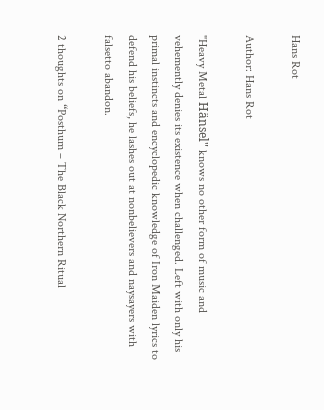Hans Rot

Author: Hans Rot

"Heavy Metal Hänsel" knows no other form of music and vehemently denies its existence when challenged. Left with only his primal instincts and encyclopedic knowledge of Iron Maiden lyrics to defend his beliefs, he lashes out at nonbelievers and naysayers with falsetto abandon.

2 thoughts on “Posthum – The Black Northern Ritual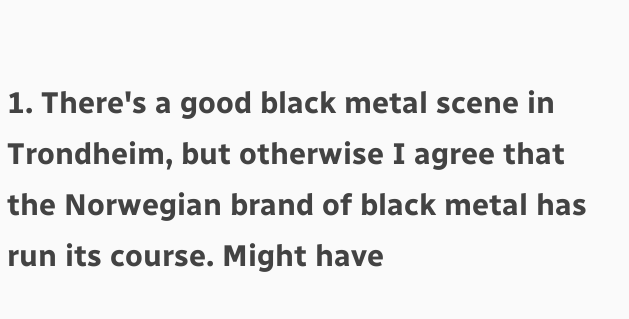1. There's a good black metal scene in Trondheim, but otherwise I agree that the Norwegian brand of black metal has run its course. Might have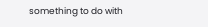something to do with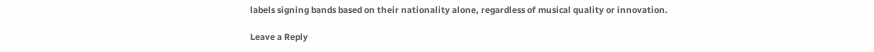labels signing bands based on their nationality alone, regardless of musical quality or innovation.

Leave a Reply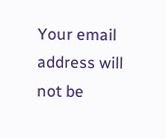Your email address will not be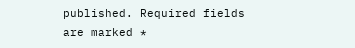published. Required fields are marked *